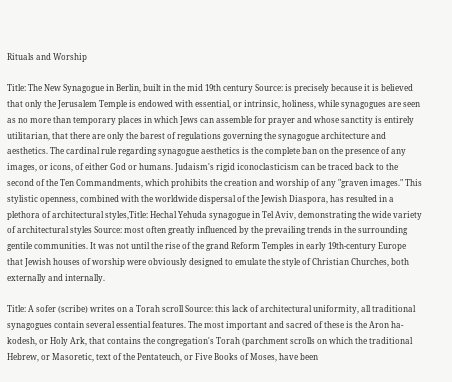Rituals and Worship

Title: The New Synagogue in Berlin, built in the mid 19th century Source: is precisely because it is believed that only the Jerusalem Temple is endowed with essential, or intrinsic, holiness, while synagogues are seen as no more than temporary places in which Jews can assemble for prayer and whose sanctity is entirely utilitarian, that there are only the barest of regulations governing the synagogue architecture and aesthetics. The cardinal rule regarding synagogue aesthetics is the complete ban on the presence of any images, or icons, of either God or humans. Judaism's rigid iconoclasticism can be traced back to the second of the Ten Commandments, which prohibits the creation and worship of any "graven images." This stylistic openness, combined with the worldwide dispersal of the Jewish Diaspora, has resulted in a plethora of architectural styles,Title: Hechal Yehuda synagogue in Tel Aviv, demonstrating the wide variety of architectural styles Source: most often greatly influenced by the prevailing trends in the surrounding gentile communities. It was not until the rise of the grand Reform Temples in early 19th-century Europe that Jewish houses of worship were obviously designed to emulate the style of Christian Churches, both externally and internally.

Title: A sofer (scribe) writes on a Torah scroll Source: this lack of architectural uniformity, all traditional synagogues contain several essential features. The most important and sacred of these is the Aron ha-kodesh, or Holy Ark, that contains the congregation's Torah (parchment scrolls on which the traditional Hebrew, or Masoretic, text of the Pentateuch, or Five Books of Moses, have been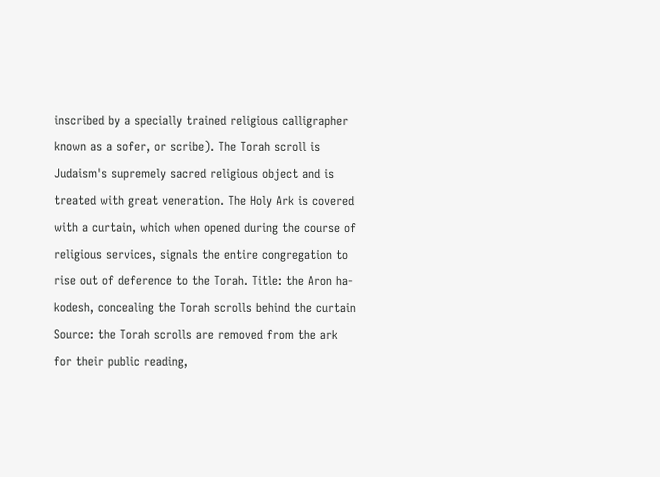inscribed by a specially trained religious calligrapher known as a sofer, or scribe). The Torah scroll is Judaism's supremely sacred religious object and is treated with great veneration. The Holy Ark is covered with a curtain, which when opened during the course of religious services, signals the entire congregation to rise out of deference to the Torah. Title: the Aron ha-kodesh, concealing the Torah scrolls behind the curtain Source: the Torah scrolls are removed from the ark for their public reading,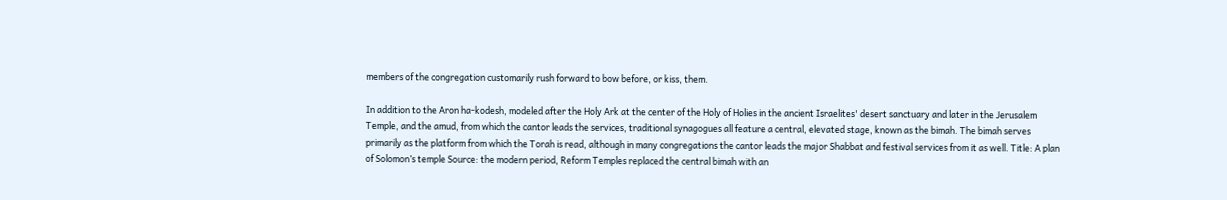members of the congregation customarily rush forward to bow before, or kiss, them.

In addition to the Aron ha-kodesh, modeled after the Holy Ark at the center of the Holy of Holies in the ancient Israelites' desert sanctuary and later in the Jerusalem Temple, and the amud, from which the cantor leads the services, traditional synagogues all feature a central, elevated stage, known as the bimah. The bimah serves primarily as the platform from which the Torah is read, although in many congregations the cantor leads the major Shabbat and festival services from it as well. Title: A plan of Solomon’s temple Source: the modern period, Reform Temples replaced the central bimah with an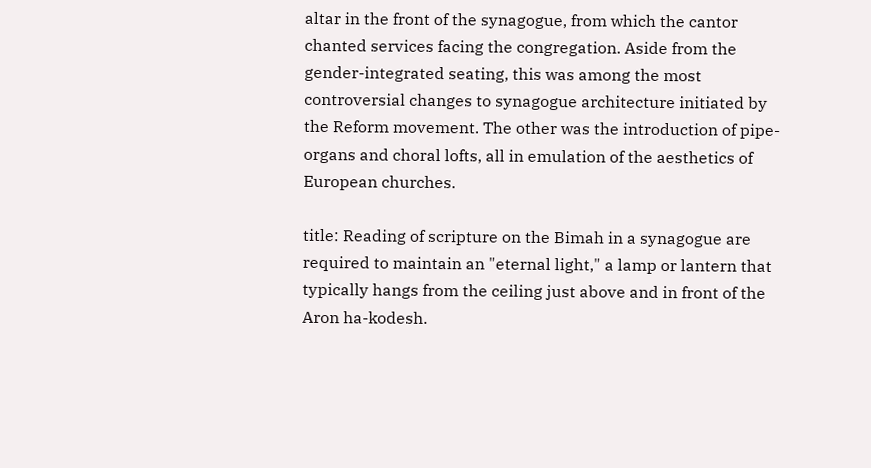altar in the front of the synagogue, from which the cantor chanted services facing the congregation. Aside from the gender-integrated seating, this was among the most controversial changes to synagogue architecture initiated by the Reform movement. The other was the introduction of pipe-organs and choral lofts, all in emulation of the aesthetics of European churches.

title: Reading of scripture on the Bimah in a synagogue are required to maintain an "eternal light," a lamp or lantern that typically hangs from the ceiling just above and in front of the Aron ha-kodesh.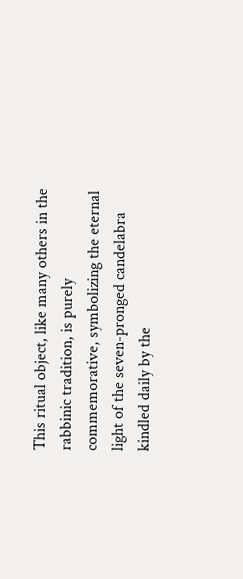This ritual object, like many others in the rabbinic tradition, is purely commemorative, symbolizing the eternal light of the seven-pronged candelabra kindled daily by the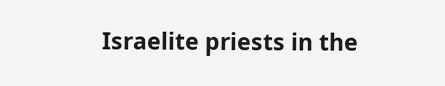Israelite priests in the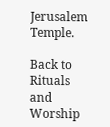Jerusalem Temple.

Back to Rituals and Worship